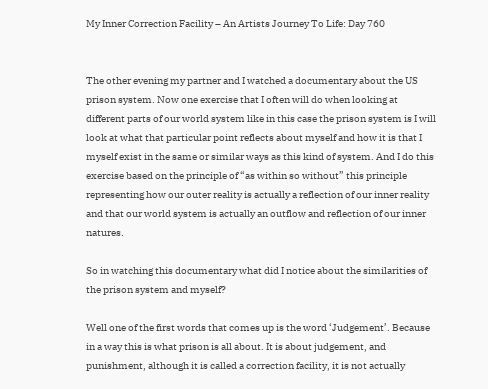My Inner Correction Facility – An Artists Journey To Life: Day 760


The other evening my partner and I watched a documentary about the US prison system. Now one exercise that I often will do when looking at different parts of our world system like in this case the prison system is I will look at what that particular point reflects about myself and how it is that I myself exist in the same or similar ways as this kind of system. And I do this exercise based on the principle of “as within so without” this principle representing how our outer reality is actually a reflection of our inner reality and that our world system is actually an outflow and reflection of our inner natures.

So in watching this documentary what did I notice about the similarities of the prison system and myself?

Well one of the first words that comes up is the word ‘Judgement’. Because in a way this is what prison is all about. It is about judgement, and punishment, although it is called a correction facility, it is not actually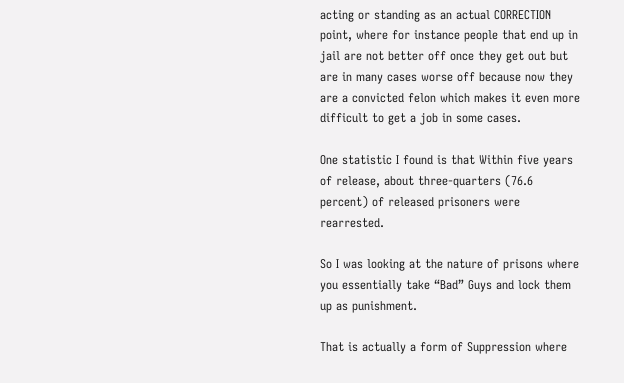acting or standing as an actual CORRECTION point, where for instance people that end up in jail are not better off once they get out but are in many cases worse off because now they are a convicted felon which makes it even more difficult to get a job in some cases.

One statistic I found is that Within five years of release, about three-quarters (76.6 percent) of released prisoners were rearrested.

So I was looking at the nature of prisons where you essentially take “Bad” Guys and lock them up as punishment.

That is actually a form of Suppression where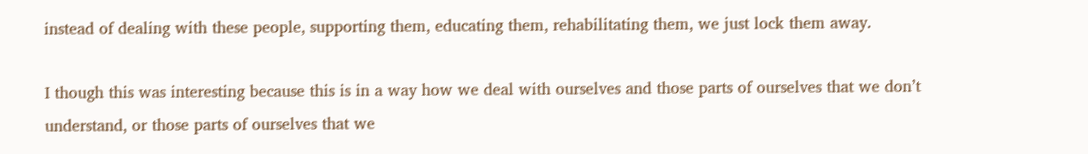instead of dealing with these people, supporting them, educating them, rehabilitating them, we just lock them away.

I though this was interesting because this is in a way how we deal with ourselves and those parts of ourselves that we don’t understand, or those parts of ourselves that we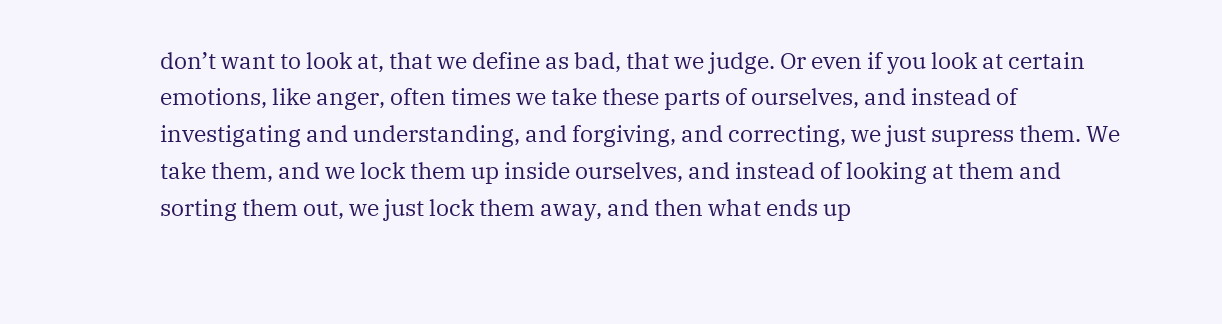don’t want to look at, that we define as bad, that we judge. Or even if you look at certain emotions, like anger, often times we take these parts of ourselves, and instead of investigating and understanding, and forgiving, and correcting, we just supress them. We take them, and we lock them up inside ourselves, and instead of looking at them and sorting them out, we just lock them away, and then what ends up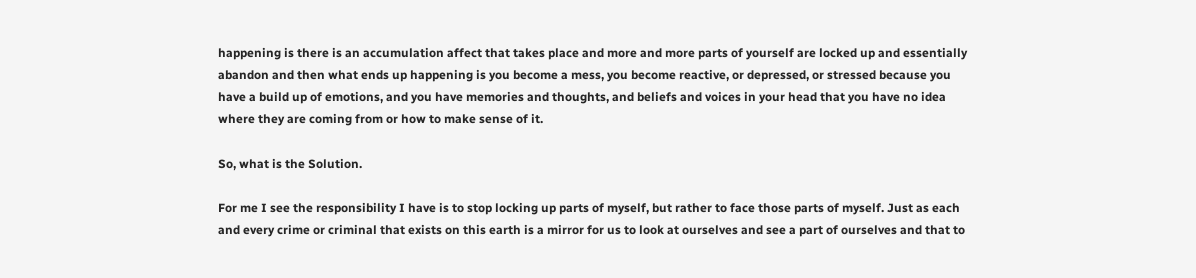happening is there is an accumulation affect that takes place and more and more parts of yourself are locked up and essentially abandon and then what ends up happening is you become a mess, you become reactive, or depressed, or stressed because you have a build up of emotions, and you have memories and thoughts, and beliefs and voices in your head that you have no idea where they are coming from or how to make sense of it.

So, what is the Solution.

For me I see the responsibility I have is to stop locking up parts of myself, but rather to face those parts of myself. Just as each and every crime or criminal that exists on this earth is a mirror for us to look at ourselves and see a part of ourselves and that to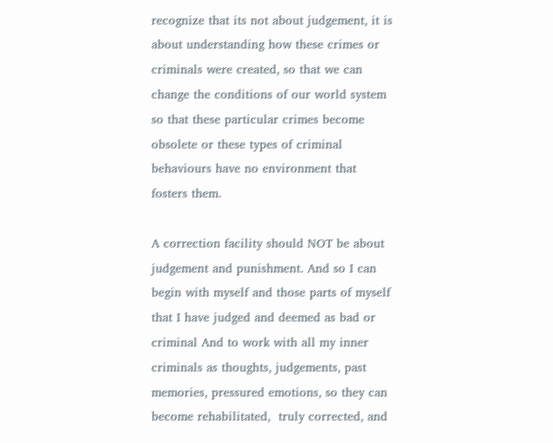recognize that its not about judgement, it is about understanding how these crimes or criminals were created, so that we can change the conditions of our world system so that these particular crimes become obsolete or these types of criminal behaviours have no environment that fosters them.

A correction facility should NOT be about judgement and punishment. And so I can begin with myself and those parts of myself that I have judged and deemed as bad or criminal And to work with all my inner criminals as thoughts, judgements, past memories, pressured emotions, so they can become rehabilitated,  truly corrected, and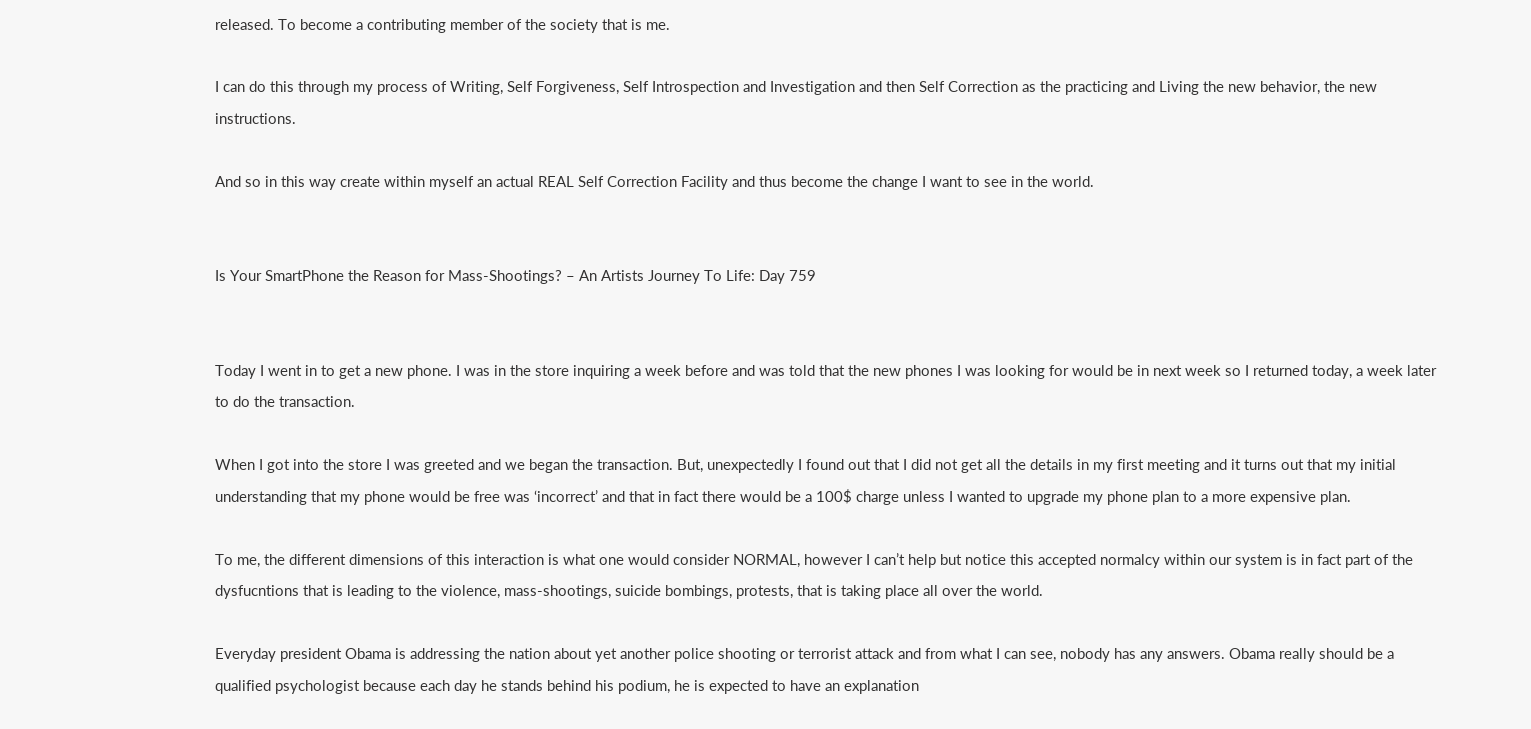released. To become a contributing member of the society that is me.

I can do this through my process of Writing, Self Forgiveness, Self Introspection and Investigation and then Self Correction as the practicing and Living the new behavior, the new instructions.

And so in this way create within myself an actual REAL Self Correction Facility and thus become the change I want to see in the world.


Is Your SmartPhone the Reason for Mass-Shootings? – An Artists Journey To Life: Day 759


Today I went in to get a new phone. I was in the store inquiring a week before and was told that the new phones I was looking for would be in next week so I returned today, a week later to do the transaction.

When I got into the store I was greeted and we began the transaction. But, unexpectedly I found out that I did not get all the details in my first meeting and it turns out that my initial understanding that my phone would be free was ‘incorrect’ and that in fact there would be a 100$ charge unless I wanted to upgrade my phone plan to a more expensive plan.

To me, the different dimensions of this interaction is what one would consider NORMAL, however I can’t help but notice this accepted normalcy within our system is in fact part of the dysfucntions that is leading to the violence, mass-shootings, suicide bombings, protests, that is taking place all over the world.

Everyday president Obama is addressing the nation about yet another police shooting or terrorist attack and from what I can see, nobody has any answers. Obama really should be a qualified psychologist because each day he stands behind his podium, he is expected to have an explanation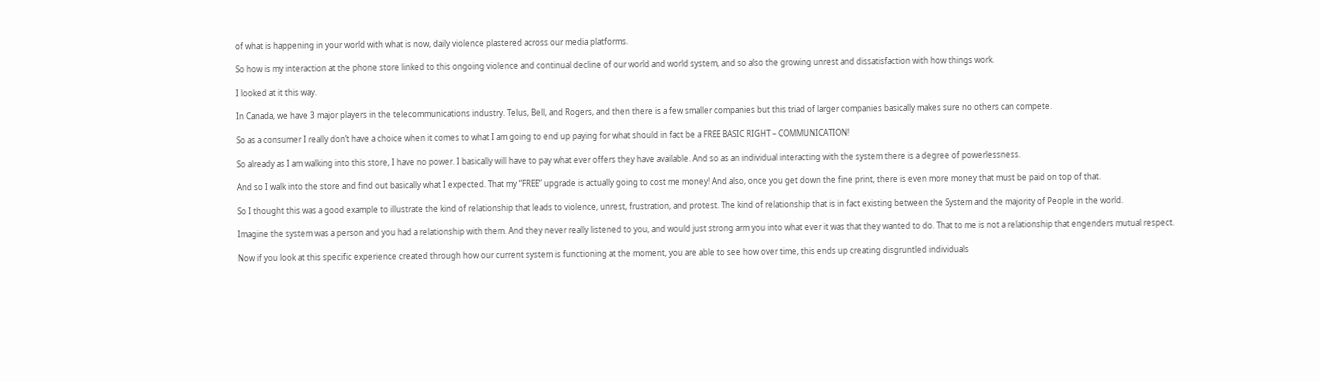of what is happening in your world with what is now, daily violence plastered across our media platforms.

So how is my interaction at the phone store linked to this ongoing violence and continual decline of our world and world system, and so also the growing unrest and dissatisfaction with how things work.

I looked at it this way.

In Canada, we have 3 major players in the telecommunications industry. Telus, Bell, and Rogers, and then there is a few smaller companies but this triad of larger companies basically makes sure no others can compete.

So as a consumer I really don’t have a choice when it comes to what I am going to end up paying for what should in fact be a FREE BASIC RIGHT – COMMUNICATION!

So already as I am walking into this store, I have no power. I basically will have to pay what ever offers they have available. And so as an individual interacting with the system there is a degree of powerlessness.

And so I walk into the store and find out basically what I expected. That my “FREE” upgrade is actually going to cost me money! And also, once you get down the fine print, there is even more money that must be paid on top of that.

So I thought this was a good example to illustrate the kind of relationship that leads to violence, unrest, frustration, and protest. The kind of relationship that is in fact existing between the System and the majority of People in the world.

Imagine the system was a person and you had a relationship with them. And they never really listened to you, and would just strong arm you into what ever it was that they wanted to do. That to me is not a relationship that engenders mutual respect.

Now if you look at this specific experience created through how our current system is functioning at the moment, you are able to see how over time, this ends up creating disgruntled individuals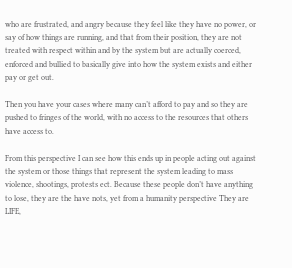who are frustrated, and angry because they feel like they have no power, or say of how things are running, and that from their position, they are not treated with respect within and by the system but are actually coerced, enforced and bullied to basically give into how the system exists and either pay or get out.

Then you have your cases where many can’t afford to pay and so they are pushed to fringes of the world, with no access to the resources that others have access to.

From this perspective I can see how this ends up in people acting out against the system or those things that represent the system leading to mass violence, shootings, protests ect. Because these people don’t have anything to lose, they are the have nots, yet from a humanity perspective They are LIFE,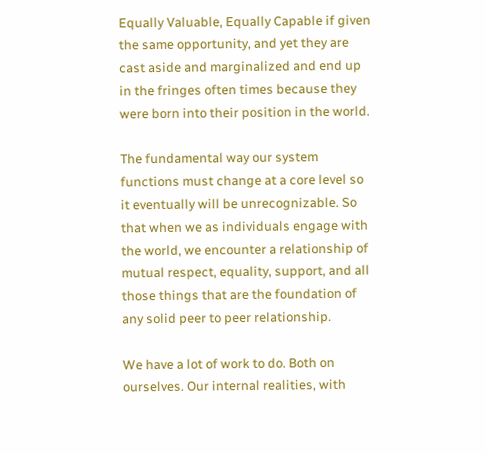Equally Valuable, Equally Capable if given the same opportunity, and yet they are cast aside and marginalized and end up in the fringes often times because they were born into their position in the world.

The fundamental way our system functions must change at a core level so it eventually will be unrecognizable. So that when we as individuals engage with the world, we encounter a relationship of mutual respect, equality, support, and all those things that are the foundation of any solid peer to peer relationship.

We have a lot of work to do. Both on ourselves. Our internal realities, with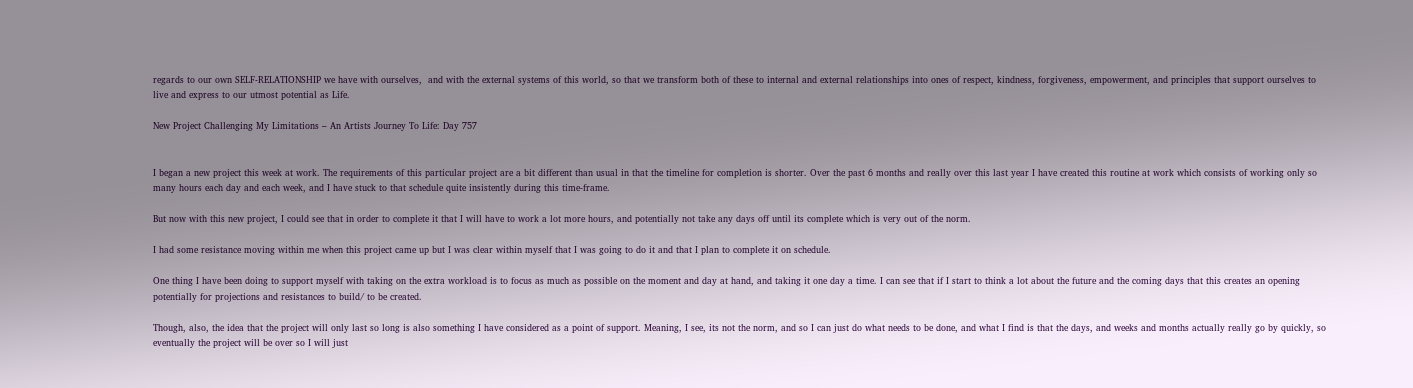regards to our own SELF-RELATIONSHIP we have with ourselves,  and with the external systems of this world, so that we transform both of these to internal and external relationships into ones of respect, kindness, forgiveness, empowerment, and principles that support ourselves to live and express to our utmost potential as Life.

New Project Challenging My Limitations – An Artists Journey To Life: Day 757


I began a new project this week at work. The requirements of this particular project are a bit different than usual in that the timeline for completion is shorter. Over the past 6 months and really over this last year I have created this routine at work which consists of working only so many hours each day and each week, and I have stuck to that schedule quite insistently during this time-frame.

But now with this new project, I could see that in order to complete it that I will have to work a lot more hours, and potentially not take any days off until its complete which is very out of the norm.

I had some resistance moving within me when this project came up but I was clear within myself that I was going to do it and that I plan to complete it on schedule.

One thing I have been doing to support myself with taking on the extra workload is to focus as much as possible on the moment and day at hand, and taking it one day a time. I can see that if I start to think a lot about the future and the coming days that this creates an opening potentially for projections and resistances to build/ to be created.

Though, also, the idea that the project will only last so long is also something I have considered as a point of support. Meaning, I see, its not the norm, and so I can just do what needs to be done, and what I find is that the days, and weeks and months actually really go by quickly, so eventually the project will be over so I will just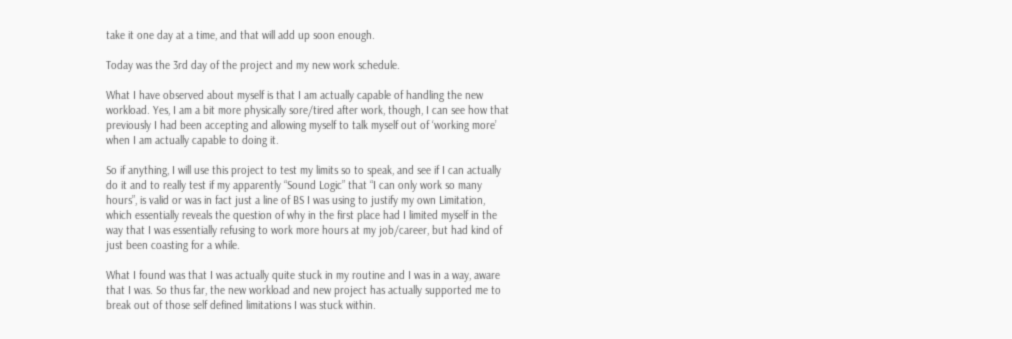take it one day at a time, and that will add up soon enough.

Today was the 3rd day of the project and my new work schedule.

What I have observed about myself is that I am actually capable of handling the new workload. Yes, I am a bit more physically sore/tired after work, though, I can see how that previously I had been accepting and allowing myself to talk myself out of ‘working more’ when I am actually capable to doing it.

So if anything, I will use this project to test my limits so to speak, and see if I can actually do it and to really test if my apparently “Sound Logic” that “I can only work so many hours”, is valid or was in fact just a line of BS I was using to justify my own Limitation, which essentially reveals the question of why in the first place had I limited myself in the way that I was essentially refusing to work more hours at my job/career, but had kind of just been coasting for a while.

What I found was that I was actually quite stuck in my routine and I was in a way, aware that I was. So thus far, the new workload and new project has actually supported me to break out of those self defined limitations I was stuck within.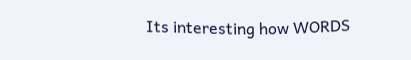Its interesting how WORDS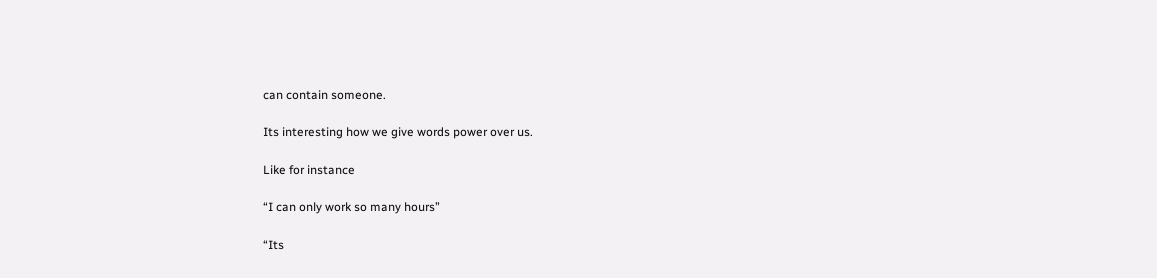can contain someone.

Its interesting how we give words power over us.

Like for instance

“I can only work so many hours”

“Its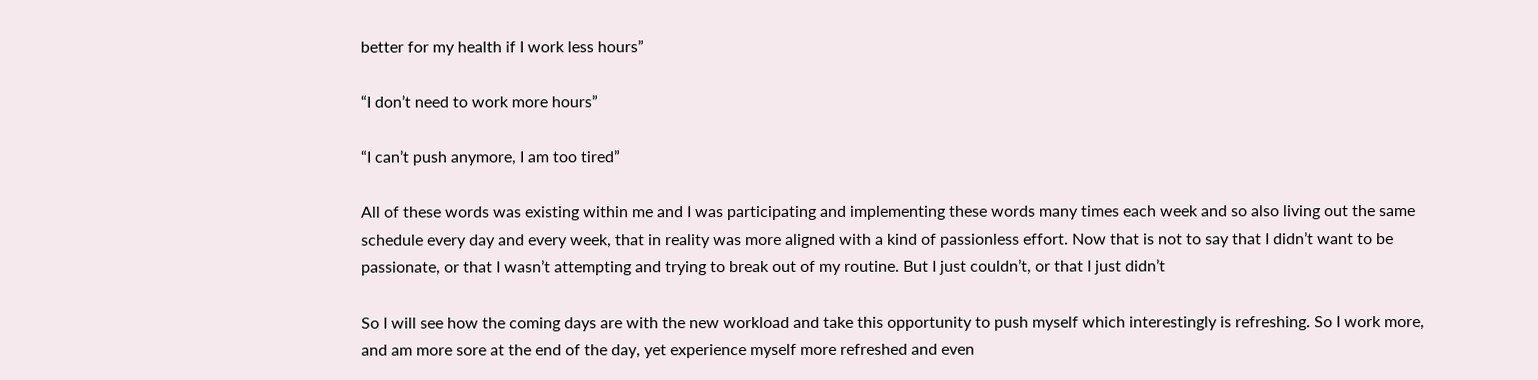better for my health if I work less hours”

“I don’t need to work more hours”

“I can’t push anymore, I am too tired”

All of these words was existing within me and I was participating and implementing these words many times each week and so also living out the same schedule every day and every week, that in reality was more aligned with a kind of passionless effort. Now that is not to say that I didn’t want to be passionate, or that I wasn’t attempting and trying to break out of my routine. But I just couldn’t, or that I just didn’t

So I will see how the coming days are with the new workload and take this opportunity to push myself which interestingly is refreshing. So I work more, and am more sore at the end of the day, yet experience myself more refreshed and even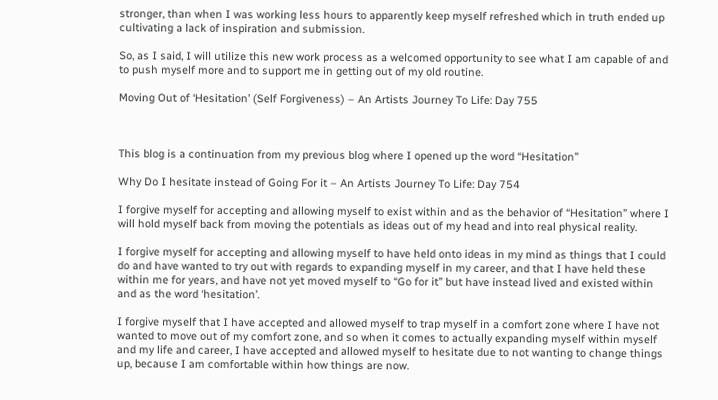stronger, than when I was working less hours to apparently keep myself refreshed which in truth ended up cultivating a lack of inspiration and submission.

So, as I said, I will utilize this new work process as a welcomed opportunity to see what I am capable of and to push myself more and to support me in getting out of my old routine.

Moving Out of ‘Hesitation’ (Self Forgiveness) – An Artists Journey To Life: Day 755



This blog is a continuation from my previous blog where I opened up the word “Hesitation”

Why Do I hesitate instead of Going For it – An Artists Journey To Life: Day 754

I forgive myself for accepting and allowing myself to exist within and as the behavior of “Hesitation” where I will hold myself back from moving the potentials as ideas out of my head and into real physical reality.

I forgive myself for accepting and allowing myself to have held onto ideas in my mind as things that I could do and have wanted to try out with regards to expanding myself in my career, and that I have held these within me for years, and have not yet moved myself to “Go for it” but have instead lived and existed within and as the word ‘hesitation’.

I forgive myself that I have accepted and allowed myself to trap myself in a comfort zone where I have not wanted to move out of my comfort zone, and so when it comes to actually expanding myself within myself and my life and career, I have accepted and allowed myself to hesitate due to not wanting to change things up, because I am comfortable within how things are now.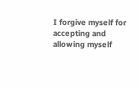I forgive myself for accepting and allowing myself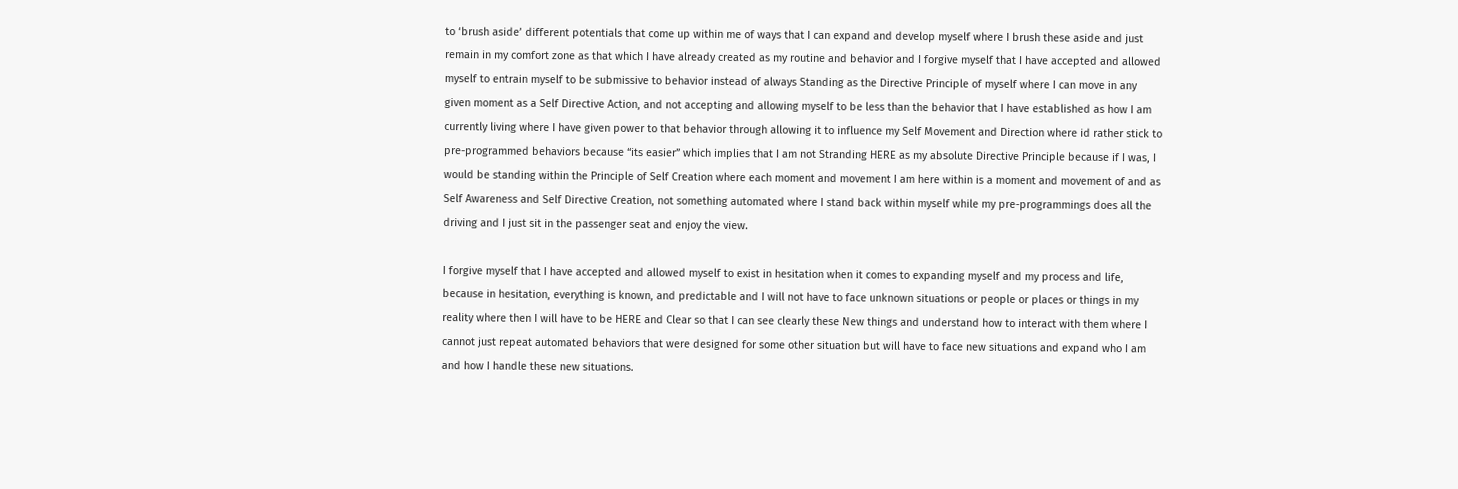to ‘brush aside’ different potentials that come up within me of ways that I can expand and develop myself where I brush these aside and just remain in my comfort zone as that which I have already created as my routine and behavior and I forgive myself that I have accepted and allowed myself to entrain myself to be submissive to behavior instead of always Standing as the Directive Principle of myself where I can move in any given moment as a Self Directive Action, and not accepting and allowing myself to be less than the behavior that I have established as how I am currently living where I have given power to that behavior through allowing it to influence my Self Movement and Direction where id rather stick to pre-programmed behaviors because “its easier” which implies that I am not Stranding HERE as my absolute Directive Principle because if I was, I would be standing within the Principle of Self Creation where each moment and movement I am here within is a moment and movement of and as Self Awareness and Self Directive Creation, not something automated where I stand back within myself while my pre-programmings does all the driving and I just sit in the passenger seat and enjoy the view.

I forgive myself that I have accepted and allowed myself to exist in hesitation when it comes to expanding myself and my process and life, because in hesitation, everything is known, and predictable and I will not have to face unknown situations or people or places or things in my reality where then I will have to be HERE and Clear so that I can see clearly these New things and understand how to interact with them where I cannot just repeat automated behaviors that were designed for some other situation but will have to face new situations and expand who I am and how I handle these new situations.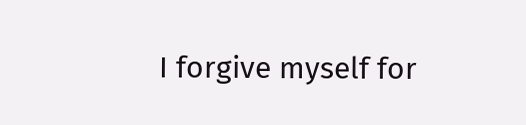I forgive myself for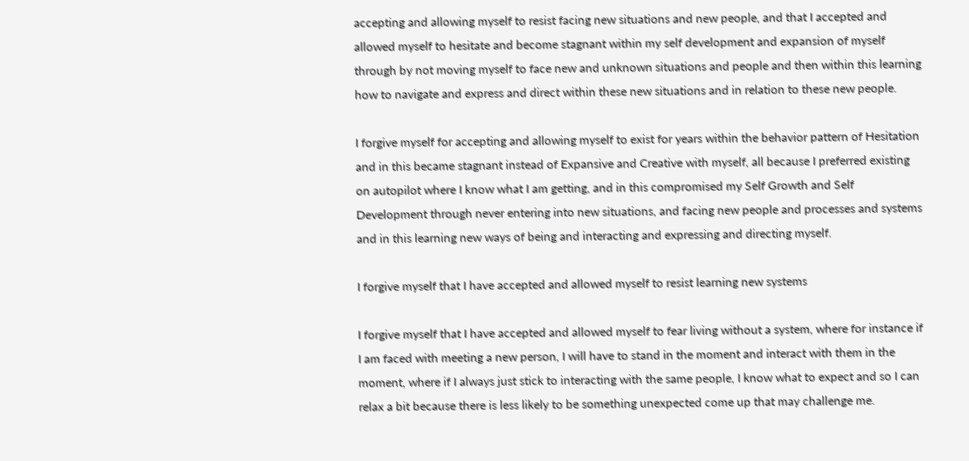accepting and allowing myself to resist facing new situations and new people, and that I accepted and allowed myself to hesitate and become stagnant within my self development and expansion of myself through by not moving myself to face new and unknown situations and people and then within this learning how to navigate and express and direct within these new situations and in relation to these new people.

I forgive myself for accepting and allowing myself to exist for years within the behavior pattern of Hesitation and in this became stagnant instead of Expansive and Creative with myself, all because I preferred existing on autopilot where I know what I am getting, and in this compromised my Self Growth and Self Development through never entering into new situations, and facing new people and processes and systems and in this learning new ways of being and interacting and expressing and directing myself.

I forgive myself that I have accepted and allowed myself to resist learning new systems

I forgive myself that I have accepted and allowed myself to fear living without a system, where for instance if I am faced with meeting a new person, I will have to stand in the moment and interact with them in the moment, where if I always just stick to interacting with the same people, I know what to expect and so I can relax a bit because there is less likely to be something unexpected come up that may challenge me.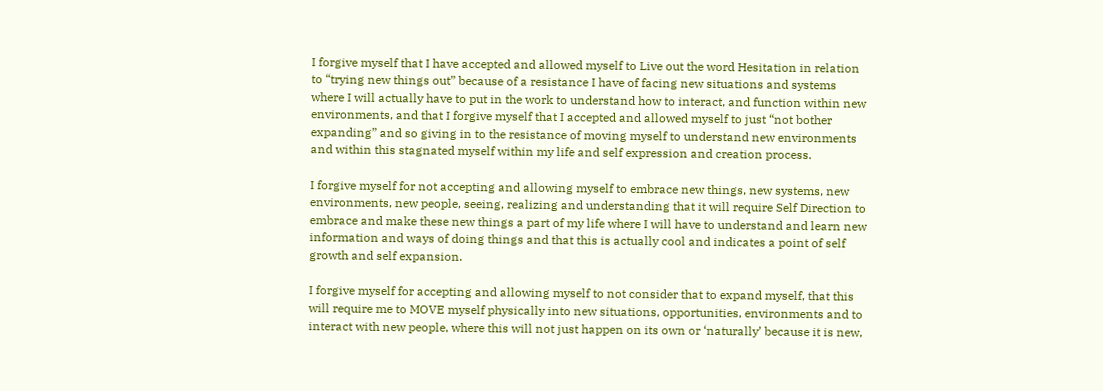I forgive myself that I have accepted and allowed myself to Live out the word Hesitation in relation to “trying new things out” because of a resistance I have of facing new situations and systems where I will actually have to put in the work to understand how to interact, and function within new environments, and that I forgive myself that I accepted and allowed myself to just “not bother expanding” and so giving in to the resistance of moving myself to understand new environments and within this stagnated myself within my life and self expression and creation process.

I forgive myself for not accepting and allowing myself to embrace new things, new systems, new environments, new people, seeing, realizing and understanding that it will require Self Direction to embrace and make these new things a part of my life where I will have to understand and learn new information and ways of doing things and that this is actually cool and indicates a point of self growth and self expansion.

I forgive myself for accepting and allowing myself to not consider that to expand myself, that this will require me to MOVE myself physically into new situations, opportunities, environments and to interact with new people, where this will not just happen on its own or ‘naturally’ because it is new,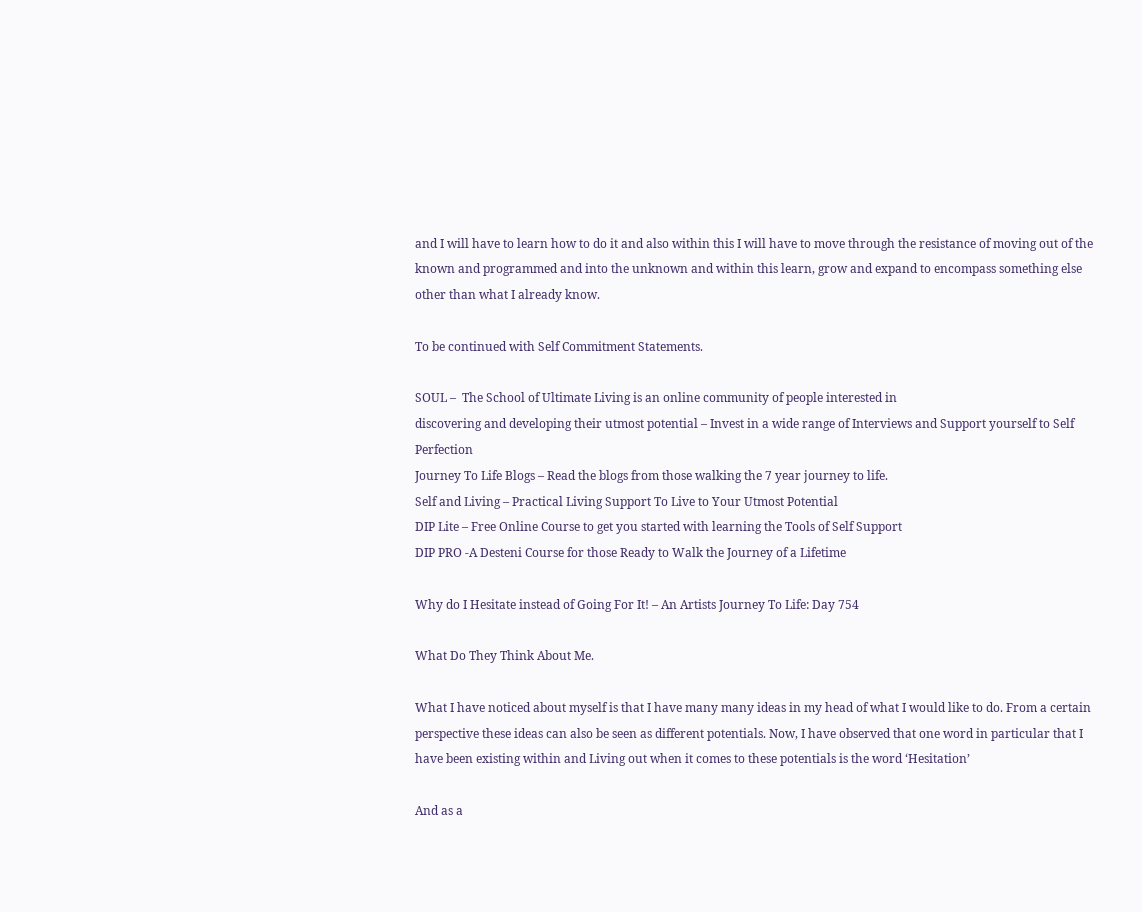and I will have to learn how to do it and also within this I will have to move through the resistance of moving out of the known and programmed and into the unknown and within this learn, grow and expand to encompass something else other than what I already know.

To be continued with Self Commitment Statements.

SOUL –  The School of Ultimate Living is an online community of people interested in
discovering and developing their utmost potential – Invest in a wide range of Interviews and Support yourself to Self Perfection
Journey To Life Blogs – Read the blogs from those walking the 7 year journey to life.
Self and Living – Practical Living Support To Live to Your Utmost Potential
DIP Lite – Free Online Course to get you started with learning the Tools of Self Support
DIP PRO -A Desteni Course for those Ready to Walk the Journey of a Lifetime

Why do I Hesitate instead of Going For It! – An Artists Journey To Life: Day 754

What Do They Think About Me.

What I have noticed about myself is that I have many many ideas in my head of what I would like to do. From a certain perspective these ideas can also be seen as different potentials. Now, I have observed that one word in particular that I have been existing within and Living out when it comes to these potentials is the word ‘Hesitation’

And as a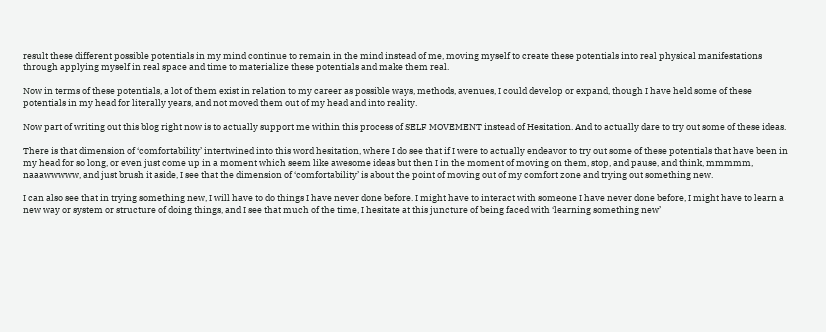result these different possible potentials in my mind continue to remain in the mind instead of me, moving myself to create these potentials into real physical manifestations through applying myself in real space and time to materialize these potentials and make them real.

Now in terms of these potentials, a lot of them exist in relation to my career as possible ways, methods, avenues, I could develop or expand, though I have held some of these potentials in my head for literally years, and not moved them out of my head and into reality.

Now part of writing out this blog right now is to actually support me within this process of SELF MOVEMENT instead of Hesitation. And to actually dare to try out some of these ideas.

There is that dimension of ‘comfortability’ intertwined into this word hesitation, where I do see that if I were to actually endeavor to try out some of these potentials that have been in my head for so long, or even just come up in a moment which seem like awesome ideas but then I in the moment of moving on them, stop, and pause, and think, mmmmm, naaawwwww, and just brush it aside, I see that the dimension of ‘comfortability’ is about the point of moving out of my comfort zone and trying out something new.

I can also see that in trying something new, I will have to do things I have never done before. I might have to interact with someone I have never done before, I might have to learn a new way or system or structure of doing things, and I see that much of the time, I hesitate at this juncture of being faced with ‘learning something new’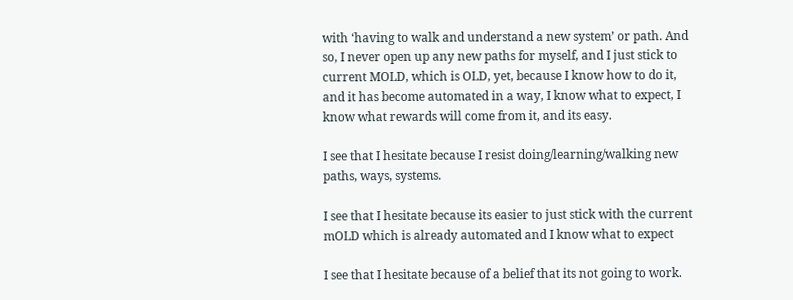with ‘having to walk and understand a new system’ or path. And so, I never open up any new paths for myself, and I just stick to current MOLD, which is OLD, yet, because I know how to do it, and it has become automated in a way, I know what to expect, I know what rewards will come from it, and its easy.

I see that I hesitate because I resist doing/learning/walking new paths, ways, systems.

I see that I hesitate because its easier to just stick with the current mOLD which is already automated and I know what to expect

I see that I hesitate because of a belief that its not going to work.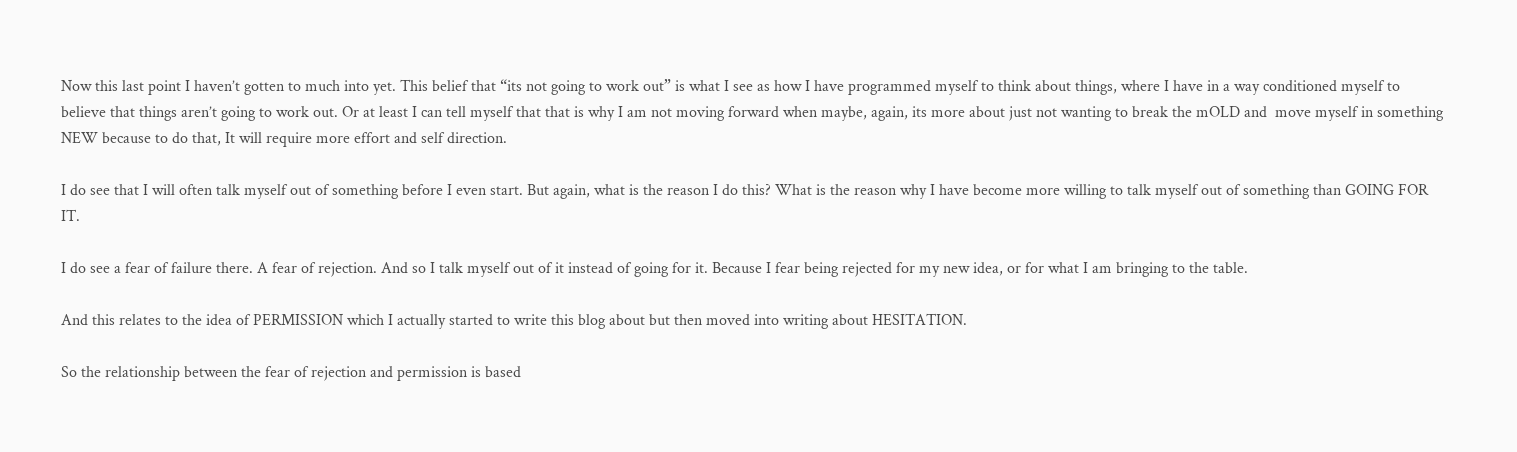Now this last point I haven’t gotten to much into yet. This belief that “its not going to work out” is what I see as how I have programmed myself to think about things, where I have in a way conditioned myself to believe that things aren’t going to work out. Or at least I can tell myself that that is why I am not moving forward when maybe, again, its more about just not wanting to break the mOLD and  move myself in something NEW because to do that, It will require more effort and self direction.

I do see that I will often talk myself out of something before I even start. But again, what is the reason I do this? What is the reason why I have become more willing to talk myself out of something than GOING FOR IT.

I do see a fear of failure there. A fear of rejection. And so I talk myself out of it instead of going for it. Because I fear being rejected for my new idea, or for what I am bringing to the table.

And this relates to the idea of PERMISSION which I actually started to write this blog about but then moved into writing about HESITATION.

So the relationship between the fear of rejection and permission is based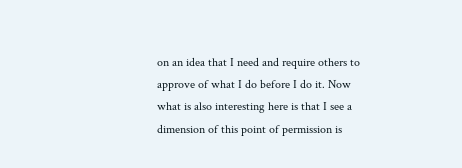on an idea that I need and require others to approve of what I do before I do it. Now what is also interesting here is that I see a dimension of this point of permission is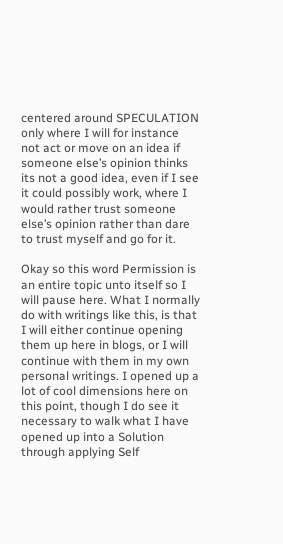centered around SPECULATION only where I will for instance not act or move on an idea if someone else’s opinion thinks its not a good idea, even if I see it could possibly work, where I would rather trust someone else’s opinion rather than dare to trust myself and go for it.

Okay so this word Permission is an entire topic unto itself so I will pause here. What I normally do with writings like this, is that I will either continue opening them up here in blogs, or I will continue with them in my own personal writings. I opened up a lot of cool dimensions here on this point, though I do see it necessary to walk what I have opened up into a Solution through applying Self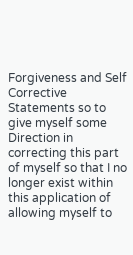Forgiveness and Self Corrective Statements so to give myself some Direction in correcting this part of myself so that I no longer exist within this application of allowing myself to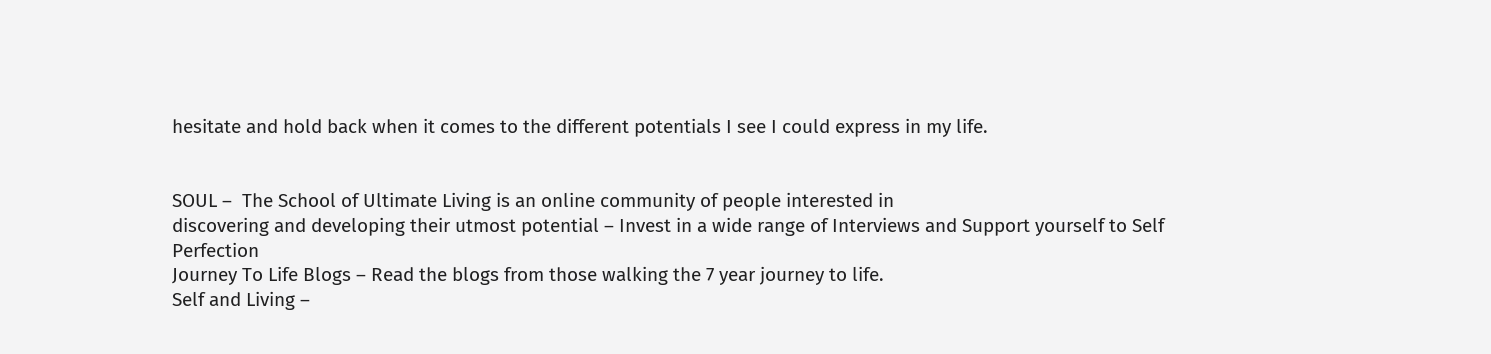hesitate and hold back when it comes to the different potentials I see I could express in my life.


SOUL –  The School of Ultimate Living is an online community of people interested in
discovering and developing their utmost potential – Invest in a wide range of Interviews and Support yourself to Self Perfection
Journey To Life Blogs – Read the blogs from those walking the 7 year journey to life.
Self and Living –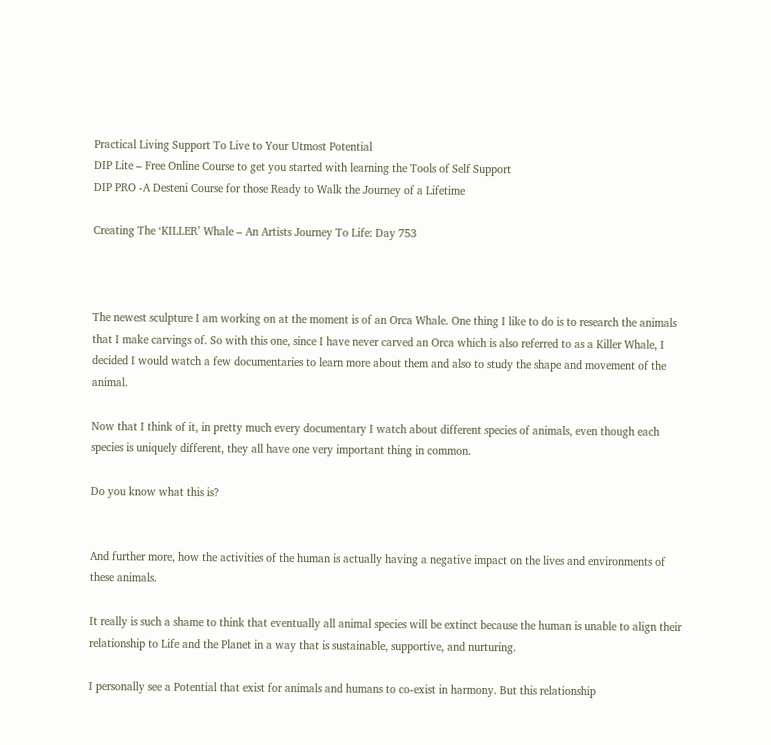Practical Living Support To Live to Your Utmost Potential
DIP Lite – Free Online Course to get you started with learning the Tools of Self Support
DIP PRO -A Desteni Course for those Ready to Walk the Journey of a Lifetime

Creating The ‘KILLER’ Whale – An Artists Journey To Life: Day 753



The newest sculpture I am working on at the moment is of an Orca Whale. One thing I like to do is to research the animals that I make carvings of. So with this one, since I have never carved an Orca which is also referred to as a Killer Whale, I decided I would watch a few documentaries to learn more about them and also to study the shape and movement of the animal.

Now that I think of it, in pretty much every documentary I watch about different species of animals, even though each species is uniquely different, they all have one very important thing in common.

Do you know what this is?


And further more, how the activities of the human is actually having a negative impact on the lives and environments of these animals.

It really is such a shame to think that eventually all animal species will be extinct because the human is unable to align their relationship to Life and the Planet in a way that is sustainable, supportive, and nurturing.

I personally see a Potential that exist for animals and humans to co-exist in harmony. But this relationship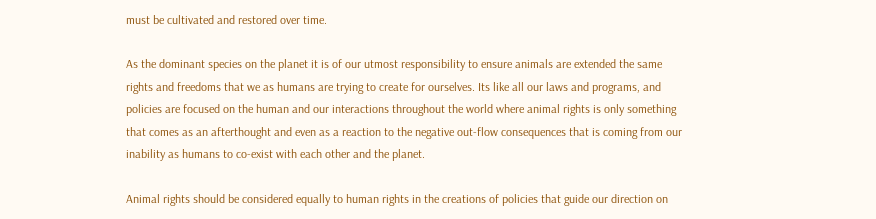must be cultivated and restored over time.

As the dominant species on the planet it is of our utmost responsibility to ensure animals are extended the same rights and freedoms that we as humans are trying to create for ourselves. Its like all our laws and programs, and policies are focused on the human and our interactions throughout the world where animal rights is only something that comes as an afterthought and even as a reaction to the negative out-flow consequences that is coming from our inability as humans to co-exist with each other and the planet.

Animal rights should be considered equally to human rights in the creations of policies that guide our direction on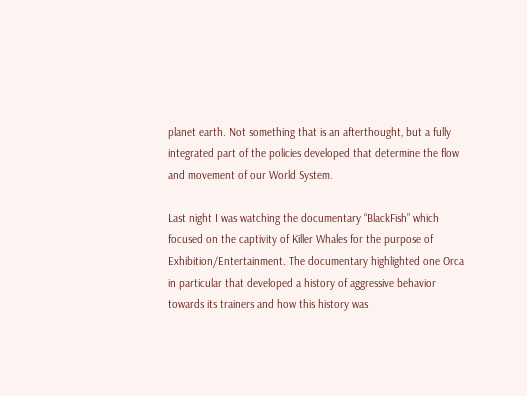planet earth. Not something that is an afterthought, but a fully integrated part of the policies developed that determine the flow and movement of our World System.

Last night I was watching the documentary “BlackFish” which focused on the captivity of Killer Whales for the purpose of Exhibition/Entertainment. The documentary highlighted one Orca in particular that developed a history of aggressive behavior towards its trainers and how this history was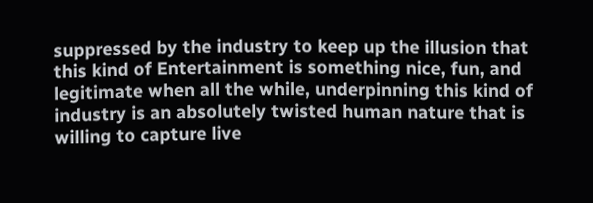suppressed by the industry to keep up the illusion that this kind of Entertainment is something nice, fun, and legitimate when all the while, underpinning this kind of industry is an absolutely twisted human nature that is willing to capture live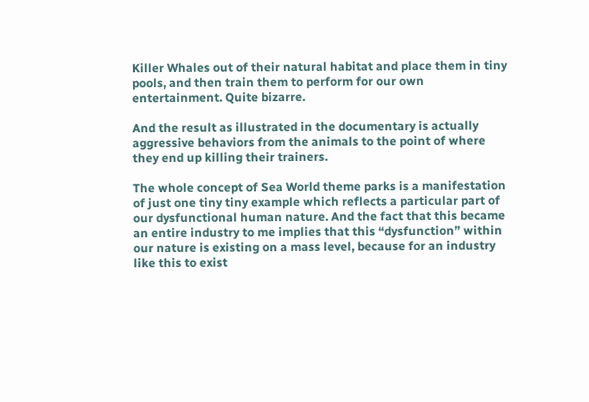Killer Whales out of their natural habitat and place them in tiny pools, and then train them to perform for our own entertainment. Quite bizarre.

And the result as illustrated in the documentary is actually aggressive behaviors from the animals to the point of where they end up killing their trainers.

The whole concept of Sea World theme parks is a manifestation of just one tiny tiny example which reflects a particular part of our dysfunctional human nature. And the fact that this became an entire industry to me implies that this “dysfunction” within our nature is existing on a mass level, because for an industry like this to exist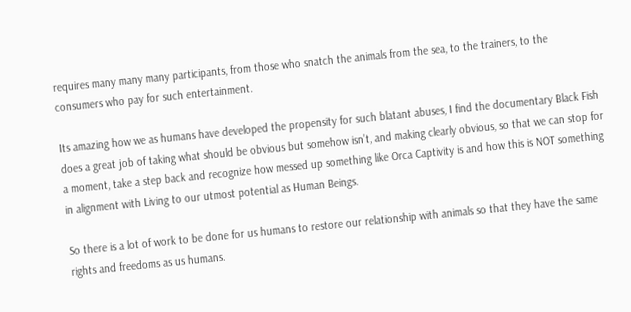requires many many many participants, from those who snatch the animals from the sea, to the trainers, to the consumers who pay for such entertainment.

Its amazing how we as humans have developed the propensity for such blatant abuses, I find the documentary Black Fish does a great job of taking what should be obvious but somehow isn’t, and making clearly obvious, so that we can stop for a moment, take a step back and recognize how messed up something like Orca Captivity is and how this is NOT something in alignment with Living to our utmost potential as Human Beings.

So there is a lot of work to be done for us humans to restore our relationship with animals so that they have the same rights and freedoms as us humans.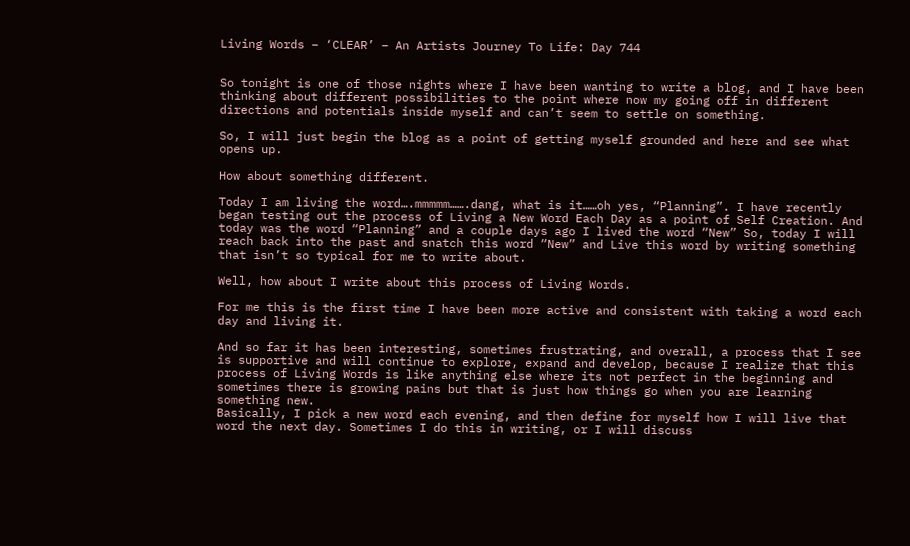Living Words – ‘CLEAR’ – An Artists Journey To Life: Day 744


So tonight is one of those nights where I have been wanting to write a blog, and I have been thinking about different possibilities to the point where now my going off in different directions and potentials inside myself and can’t seem to settle on something.

So, I will just begin the blog as a point of getting myself grounded and here and see what opens up.

How about something different.

Today I am living the word….mmmmm…….dang, what is it……oh yes, “Planning”. I have recently began testing out the process of Living a New Word Each Day as a point of Self Creation. And today was the word “Planning” and a couple days ago I lived the word “New” So, today I will reach back into the past and snatch this word “New” and Live this word by writing something that isn’t so typical for me to write about.

Well, how about I write about this process of Living Words.

For me this is the first time I have been more active and consistent with taking a word each day and living it.

And so far it has been interesting, sometimes frustrating, and overall, a process that I see is supportive and will continue to explore, expand and develop, because I realize that this process of Living Words is like anything else where its not perfect in the beginning and sometimes there is growing pains but that is just how things go when you are learning something new.
Basically, I pick a new word each evening, and then define for myself how I will live that word the next day. Sometimes I do this in writing, or I will discuss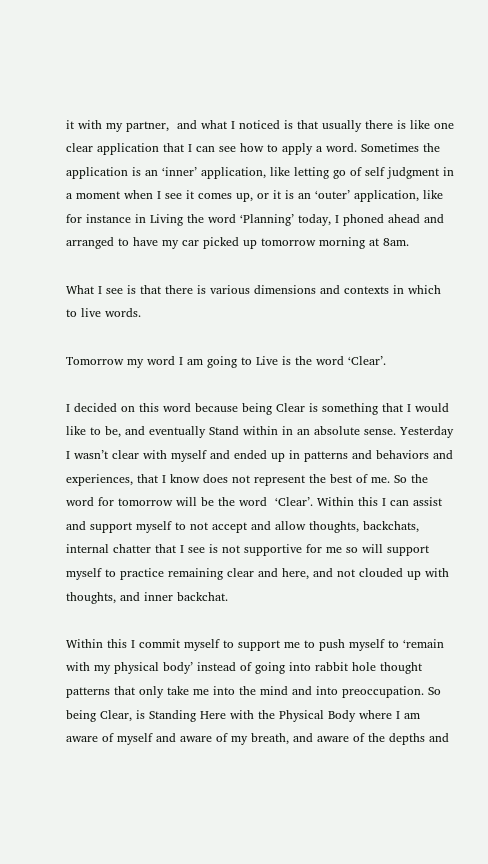it with my partner,  and what I noticed is that usually there is like one clear application that I can see how to apply a word. Sometimes the application is an ‘inner’ application, like letting go of self judgment in a moment when I see it comes up, or it is an ‘outer’ application, like for instance in Living the word ‘Planning’ today, I phoned ahead and arranged to have my car picked up tomorrow morning at 8am.

What I see is that there is various dimensions and contexts in which to live words.

Tomorrow my word I am going to Live is the word ‘Clear’.

I decided on this word because being Clear is something that I would like to be, and eventually Stand within in an absolute sense. Yesterday I wasn’t clear with myself and ended up in patterns and behaviors and experiences, that I know does not represent the best of me. So the word for tomorrow will be the word  ‘Clear’. Within this I can assist and support myself to not accept and allow thoughts, backchats, internal chatter that I see is not supportive for me so will support myself to practice remaining clear and here, and not clouded up with thoughts, and inner backchat.

Within this I commit myself to support me to push myself to ‘remain with my physical body’ instead of going into rabbit hole thought patterns that only take me into the mind and into preoccupation. So being Clear, is Standing Here with the Physical Body where I am aware of myself and aware of my breath, and aware of the depths and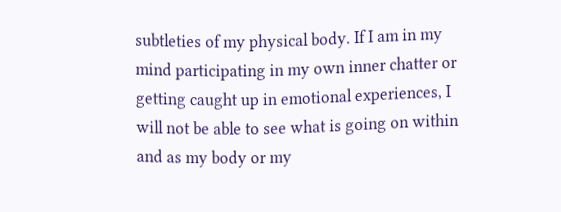subtleties of my physical body. If I am in my mind participating in my own inner chatter or getting caught up in emotional experiences, I will not be able to see what is going on within and as my body or my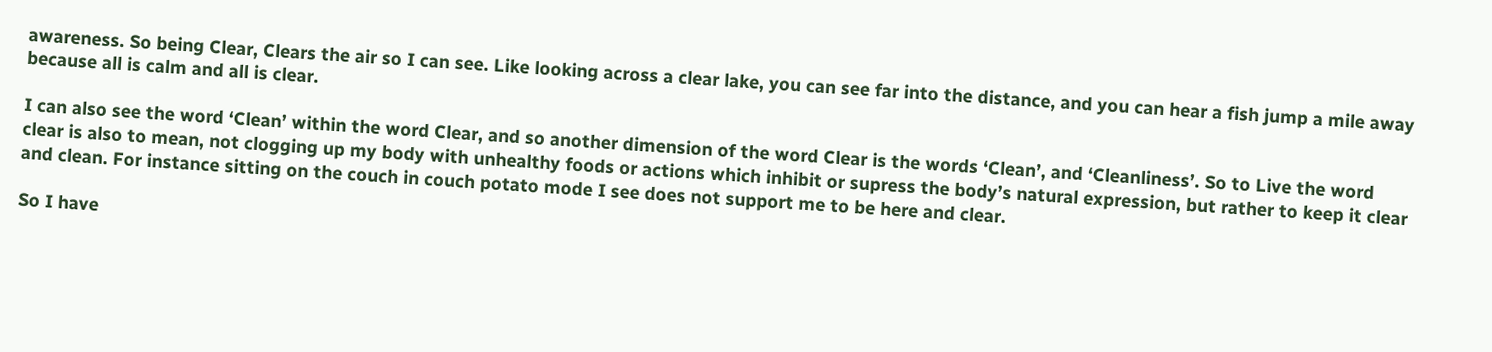awareness. So being Clear, Clears the air so I can see. Like looking across a clear lake, you can see far into the distance, and you can hear a fish jump a mile away because all is calm and all is clear.

I can also see the word ‘Clean’ within the word Clear, and so another dimension of the word Clear is the words ‘Clean’, and ‘Cleanliness’. So to Live the word clear is also to mean, not clogging up my body with unhealthy foods or actions which inhibit or supress the body’s natural expression, but rather to keep it clear and clean. For instance sitting on the couch in couch potato mode I see does not support me to be here and clear.

So I have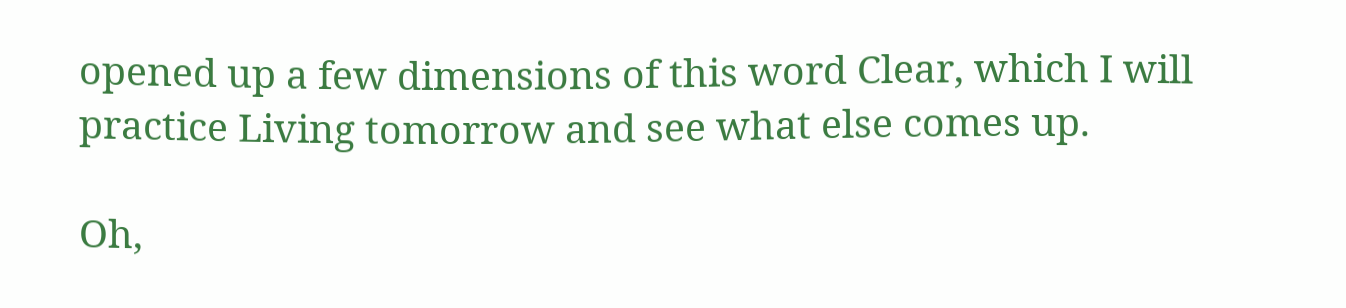opened up a few dimensions of this word Clear, which I will practice Living tomorrow and see what else comes up.

Oh,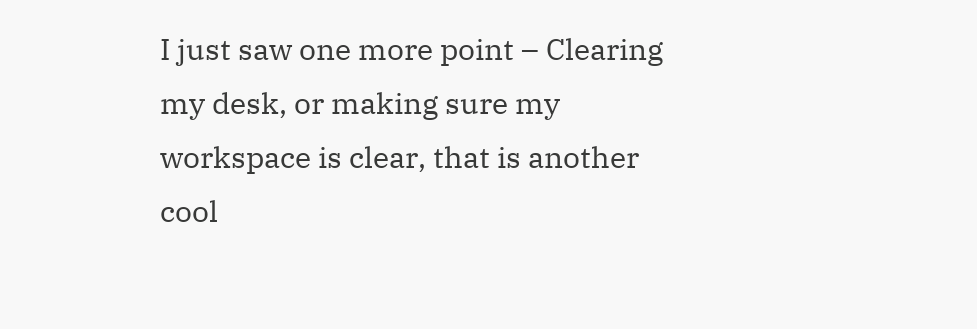I just saw one more point – Clearing my desk, or making sure my workspace is clear, that is another cool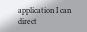application I can direct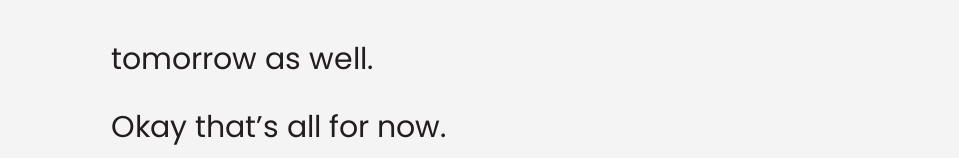tomorrow as well.

Okay that’s all for now.